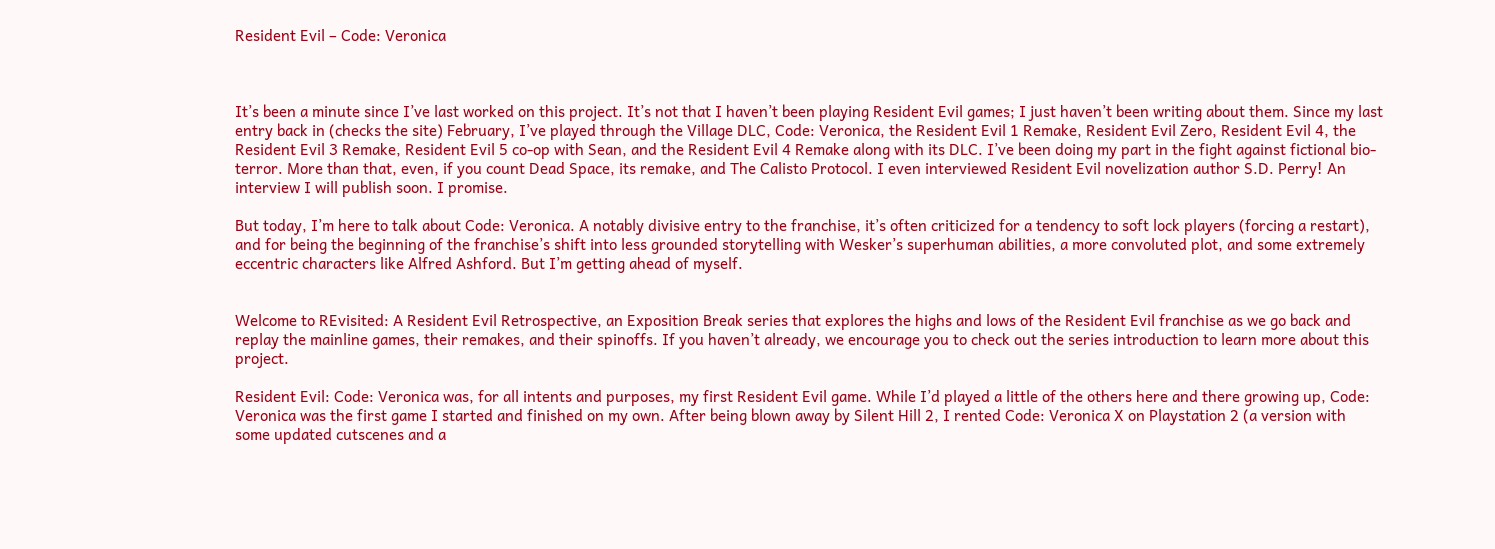Resident Evil – Code: Veronica



It’s been a minute since I’ve last worked on this project. It’s not that I haven’t been playing Resident Evil games; I just haven’t been writing about them. Since my last entry back in (checks the site) February, I’ve played through the Village DLC, Code: Veronica, the Resident Evil 1 Remake, Resident Evil Zero, Resident Evil 4, the Resident Evil 3 Remake, Resident Evil 5 co-op with Sean, and the Resident Evil 4 Remake along with its DLC. I’ve been doing my part in the fight against fictional bio-terror. More than that, even, if you count Dead Space, its remake, and The Calisto Protocol. I even interviewed Resident Evil novelization author S.D. Perry! An interview I will publish soon. I promise.

But today, I’m here to talk about Code: Veronica. A notably divisive entry to the franchise, it’s often criticized for a tendency to soft lock players (forcing a restart), and for being the beginning of the franchise’s shift into less grounded storytelling with Wesker’s superhuman abilities, a more convoluted plot, and some extremely eccentric characters like Alfred Ashford. But I’m getting ahead of myself.


Welcome to REvisited: A Resident Evil Retrospective, an Exposition Break series that explores the highs and lows of the Resident Evil franchise as we go back and replay the mainline games, their remakes, and their spinoffs. If you haven’t already, we encourage you to check out the series introduction to learn more about this project.

Resident Evil: Code: Veronica was, for all intents and purposes, my first Resident Evil game. While I’d played a little of the others here and there growing up, Code: Veronica was the first game I started and finished on my own. After being blown away by Silent Hill 2, I rented Code: Veronica X on Playstation 2 (a version with some updated cutscenes and a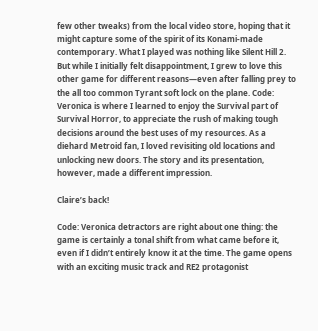few other tweaks) from the local video store, hoping that it might capture some of the spirit of its Konami-made contemporary. What I played was nothing like Silent Hill 2. But while I initially felt disappointment, I grew to love this other game for different reasons—even after falling prey to the all too common Tyrant soft lock on the plane. Code: Veronica is where I learned to enjoy the Survival part of Survival Horror, to appreciate the rush of making tough decisions around the best uses of my resources. As a diehard Metroid fan, I loved revisiting old locations and unlocking new doors. The story and its presentation, however, made a different impression.

Claire’s back!

Code: Veronica detractors are right about one thing: the game is certainly a tonal shift from what came before it, even if I didn’t entirely know it at the time. The game opens with an exciting music track and RE2 protagonist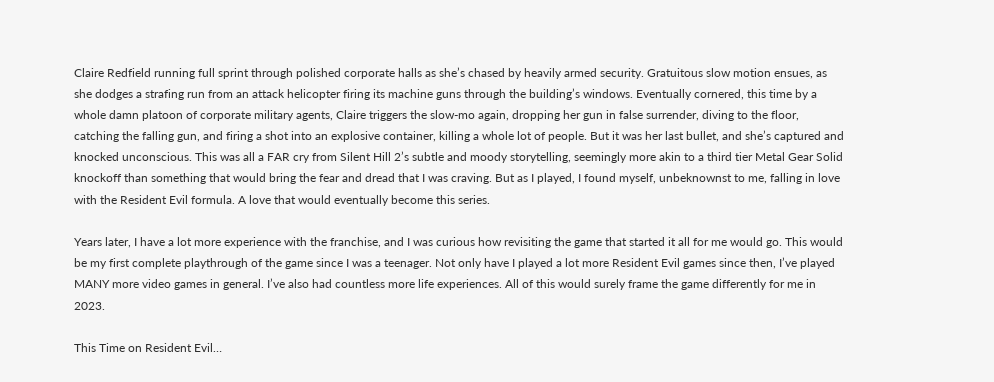Claire Redfield running full sprint through polished corporate halls as she’s chased by heavily armed security. Gratuitous slow motion ensues, as she dodges a strafing run from an attack helicopter firing its machine guns through the building’s windows. Eventually cornered, this time by a whole damn platoon of corporate military agents, Claire triggers the slow-mo again, dropping her gun in false surrender, diving to the floor, catching the falling gun, and firing a shot into an explosive container, killing a whole lot of people. But it was her last bullet, and she’s captured and knocked unconscious. This was all a FAR cry from Silent Hill 2’s subtle and moody storytelling, seemingly more akin to a third tier Metal Gear Solid knockoff than something that would bring the fear and dread that I was craving. But as I played, I found myself, unbeknownst to me, falling in love with the Resident Evil formula. A love that would eventually become this series.

Years later, I have a lot more experience with the franchise, and I was curious how revisiting the game that started it all for me would go. This would be my first complete playthrough of the game since I was a teenager. Not only have I played a lot more Resident Evil games since then, I’ve played MANY more video games in general. I’ve also had countless more life experiences. All of this would surely frame the game differently for me in 2023.

This Time on Resident Evil…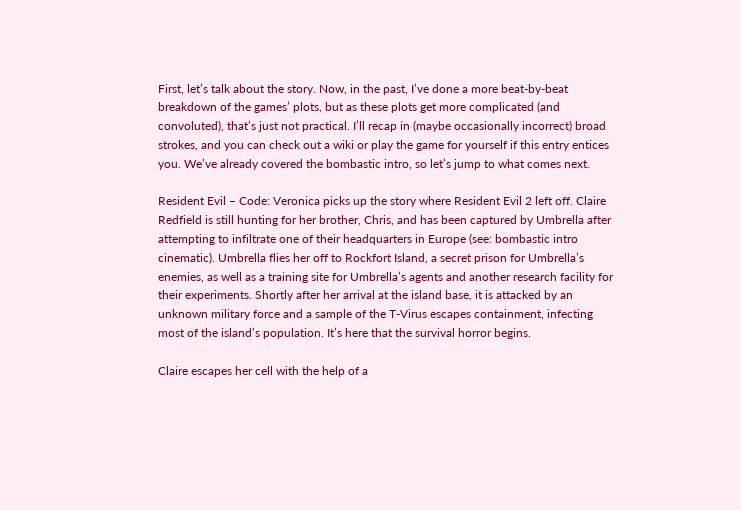First, let’s talk about the story. Now, in the past, I’ve done a more beat-by-beat breakdown of the games’ plots, but as these plots get more complicated (and convoluted), that’s just not practical. I’ll recap in (maybe occasionally incorrect) broad strokes, and you can check out a wiki or play the game for yourself if this entry entices you. We’ve already covered the bombastic intro, so let’s jump to what comes next.

Resident Evil – Code: Veronica picks up the story where Resident Evil 2 left off. Claire Redfield is still hunting for her brother, Chris, and has been captured by Umbrella after attempting to infiltrate one of their headquarters in Europe (see: bombastic intro cinematic). Umbrella flies her off to Rockfort Island, a secret prison for Umbrella’s enemies, as well as a training site for Umbrella’s agents and another research facility for their experiments. Shortly after her arrival at the island base, it is attacked by an unknown military force and a sample of the T-Virus escapes containment, infecting most of the island’s population. It’s here that the survival horror begins.

Claire escapes her cell with the help of a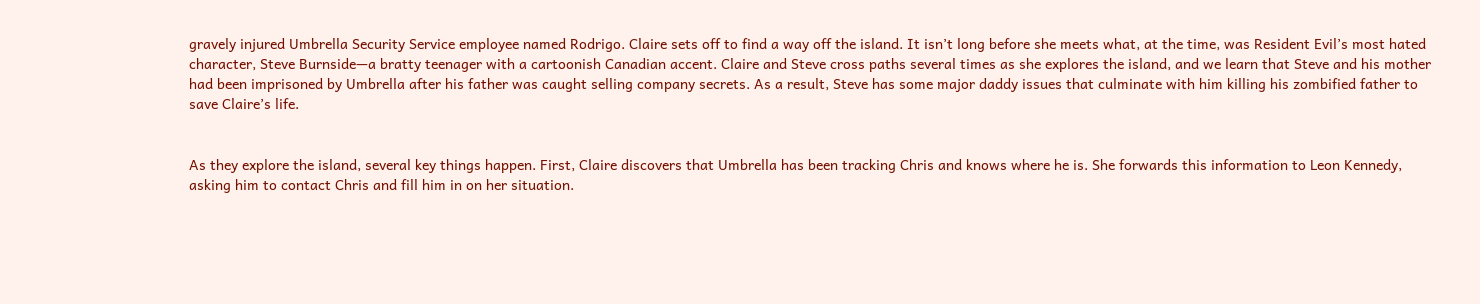gravely injured Umbrella Security Service employee named Rodrigo. Claire sets off to find a way off the island. It isn’t long before she meets what, at the time, was Resident Evil’s most hated character, Steve Burnside—a bratty teenager with a cartoonish Canadian accent. Claire and Steve cross paths several times as she explores the island, and we learn that Steve and his mother had been imprisoned by Umbrella after his father was caught selling company secrets. As a result, Steve has some major daddy issues that culminate with him killing his zombified father to save Claire’s life.


As they explore the island, several key things happen. First, Claire discovers that Umbrella has been tracking Chris and knows where he is. She forwards this information to Leon Kennedy, asking him to contact Chris and fill him in on her situation.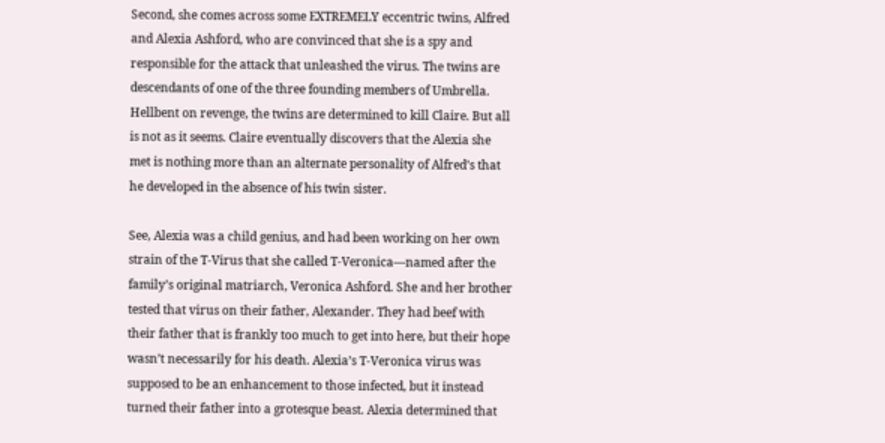Second, she comes across some EXTREMELY eccentric twins, Alfred and Alexia Ashford, who are convinced that she is a spy and responsible for the attack that unleashed the virus. The twins are descendants of one of the three founding members of Umbrella. Hellbent on revenge, the twins are determined to kill Claire. But all is not as it seems. Claire eventually discovers that the Alexia she met is nothing more than an alternate personality of Alfred’s that he developed in the absence of his twin sister.

See, Alexia was a child genius, and had been working on her own strain of the T-Virus that she called T-Veronica—named after the family’s original matriarch, Veronica Ashford. She and her brother tested that virus on their father, Alexander. They had beef with their father that is frankly too much to get into here, but their hope wasn’t necessarily for his death. Alexia’s T-Veronica virus was supposed to be an enhancement to those infected, but it instead turned their father into a grotesque beast. Alexia determined that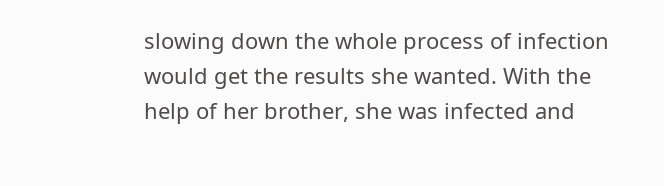slowing down the whole process of infection would get the results she wanted. With the help of her brother, she was infected and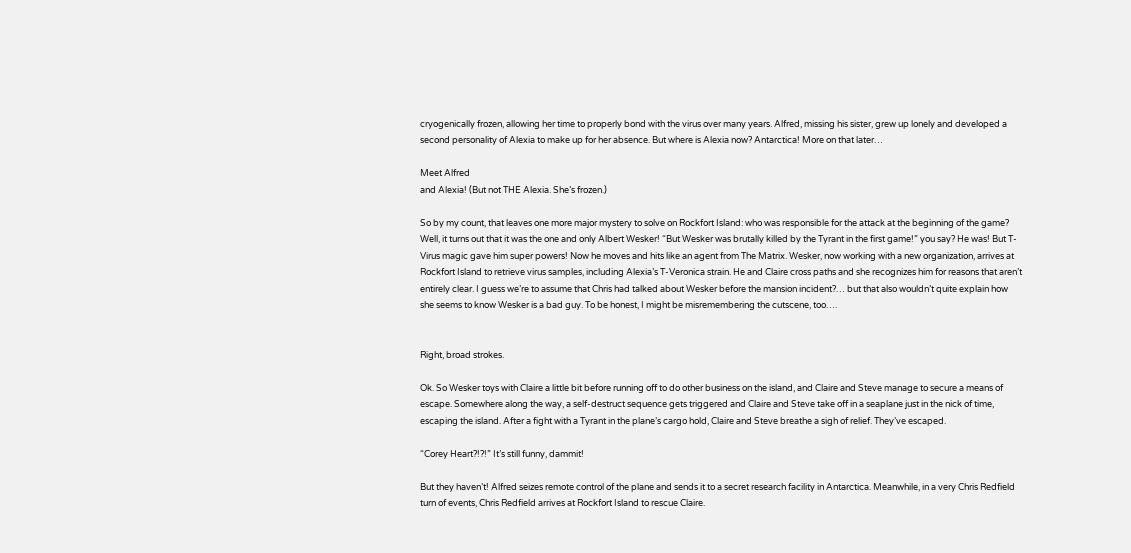cryogenically frozen, allowing her time to properly bond with the virus over many years. Alfred, missing his sister, grew up lonely and developed a second personality of Alexia to make up for her absence. But where is Alexia now? Antarctica! More on that later…

Meet Alfred
and Alexia! (But not THE Alexia. She’s frozen.)

So by my count, that leaves one more major mystery to solve on Rockfort Island: who was responsible for the attack at the beginning of the game? Well, it turns out that it was the one and only Albert Wesker! “But Wesker was brutally killed by the Tyrant in the first game!” you say? He was! But T-Virus magic gave him super powers! Now he moves and hits like an agent from The Matrix. Wesker, now working with a new organization, arrives at Rockfort Island to retrieve virus samples, including Alexia’s T-Veronica strain. He and Claire cross paths and she recognizes him for reasons that aren’t entirely clear. I guess we’re to assume that Chris had talked about Wesker before the mansion incident?… but that also wouldn’t quite explain how she seems to know Wesker is a bad guy. To be honest, I might be misremembering the cutscene, too….


Right, broad strokes.

Ok. So Wesker toys with Claire a little bit before running off to do other business on the island, and Claire and Steve manage to secure a means of escape. Somewhere along the way, a self-destruct sequence gets triggered and Claire and Steve take off in a seaplane just in the nick of time, escaping the island. After a fight with a Tyrant in the plane’s cargo hold, Claire and Steve breathe a sigh of relief. They’ve escaped.

“Corey Heart?!?!” It’s still funny, dammit!

But they haven’t! Alfred seizes remote control of the plane and sends it to a secret research facility in Antarctica. Meanwhile, in a very Chris Redfield turn of events, Chris Redfield arrives at Rockfort Island to rescue Claire.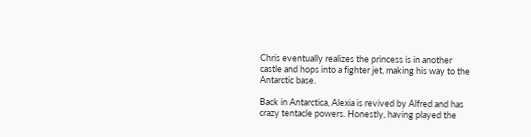Chris eventually realizes the princess is in another castle and hops into a fighter jet, making his way to the Antarctic base.

Back in Antarctica, Alexia is revived by Alfred and has crazy tentacle powers. Honestly, having played the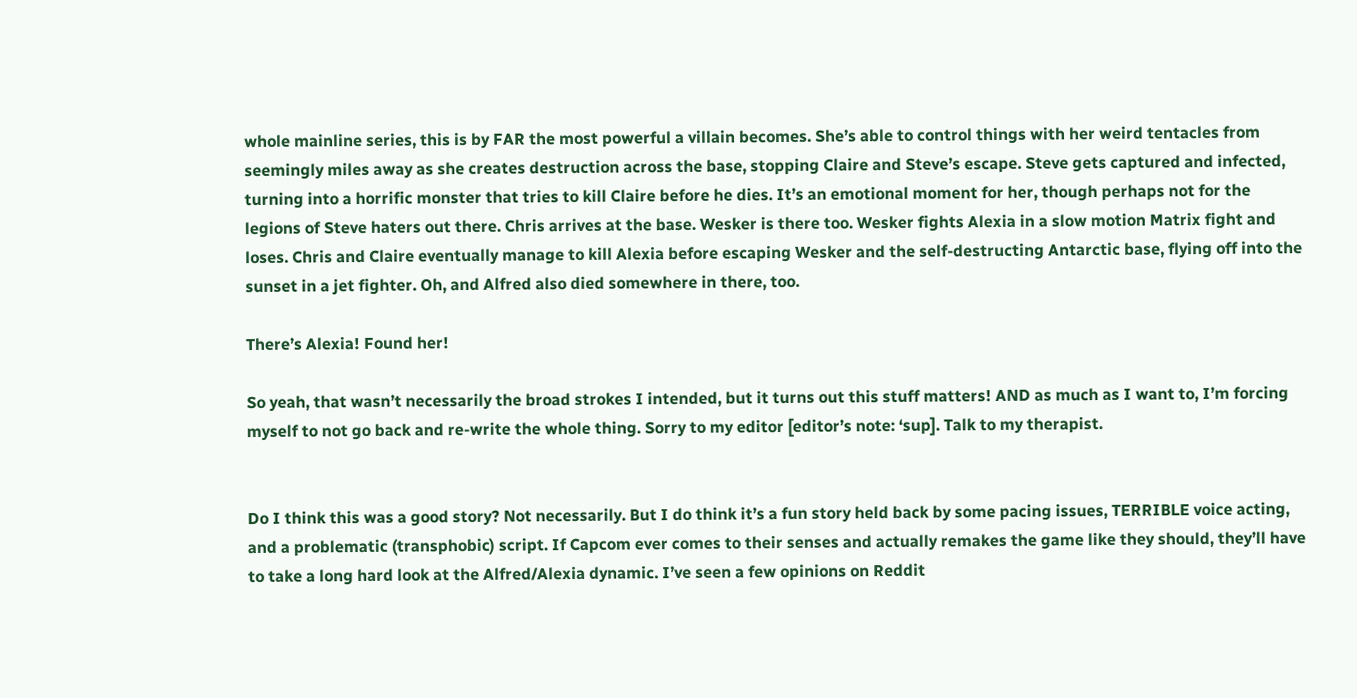whole mainline series, this is by FAR the most powerful a villain becomes. She’s able to control things with her weird tentacles from seemingly miles away as she creates destruction across the base, stopping Claire and Steve’s escape. Steve gets captured and infected, turning into a horrific monster that tries to kill Claire before he dies. It’s an emotional moment for her, though perhaps not for the legions of Steve haters out there. Chris arrives at the base. Wesker is there too. Wesker fights Alexia in a slow motion Matrix fight and loses. Chris and Claire eventually manage to kill Alexia before escaping Wesker and the self-destructing Antarctic base, flying off into the sunset in a jet fighter. Oh, and Alfred also died somewhere in there, too.

There’s Alexia! Found her!

So yeah, that wasn’t necessarily the broad strokes I intended, but it turns out this stuff matters! AND as much as I want to, I’m forcing myself to not go back and re-write the whole thing. Sorry to my editor [editor’s note: ‘sup]. Talk to my therapist.


Do I think this was a good story? Not necessarily. But I do think it’s a fun story held back by some pacing issues, TERRIBLE voice acting, and a problematic (transphobic) script. If Capcom ever comes to their senses and actually remakes the game like they should, they’ll have to take a long hard look at the Alfred/Alexia dynamic. I’ve seen a few opinions on Reddit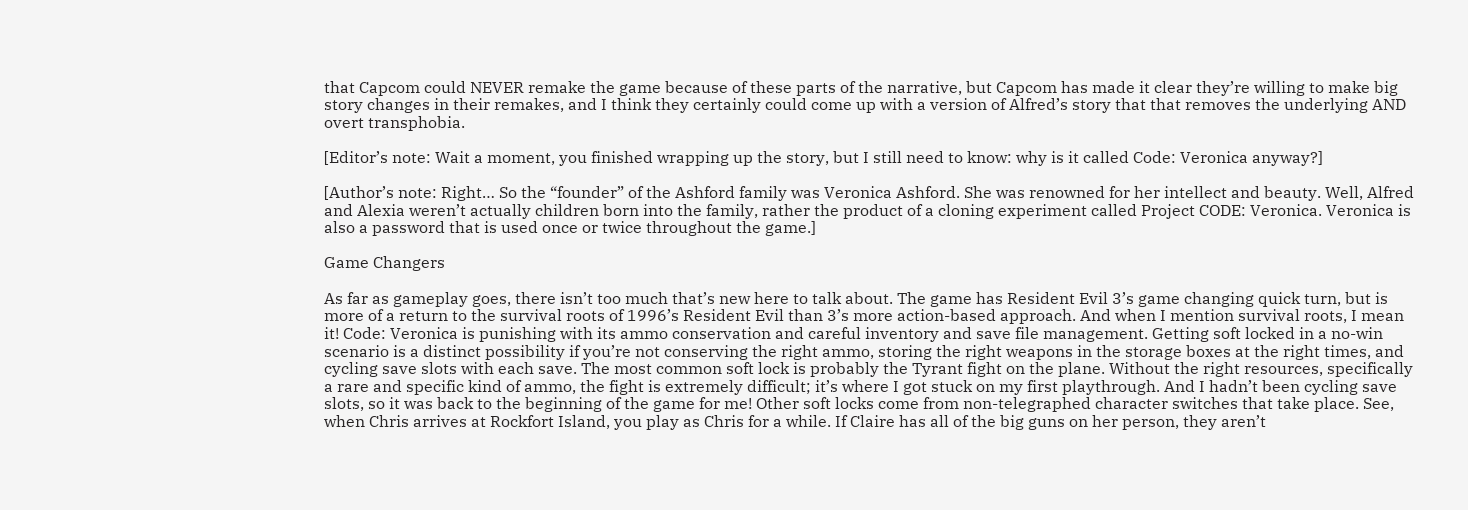that Capcom could NEVER remake the game because of these parts of the narrative, but Capcom has made it clear they’re willing to make big story changes in their remakes, and I think they certainly could come up with a version of Alfred’s story that that removes the underlying AND overt transphobia.

[Editor’s note: Wait a moment, you finished wrapping up the story, but I still need to know: why is it called Code: Veronica anyway?]

[Author’s note: Right… So the “founder” of the Ashford family was Veronica Ashford. She was renowned for her intellect and beauty. Well, Alfred and Alexia weren’t actually children born into the family, rather the product of a cloning experiment called Project CODE: Veronica. Veronica is also a password that is used once or twice throughout the game.]

Game Changers

As far as gameplay goes, there isn’t too much that’s new here to talk about. The game has Resident Evil 3’s game changing quick turn, but is more of a return to the survival roots of 1996’s Resident Evil than 3’s more action-based approach. And when I mention survival roots, I mean it! Code: Veronica is punishing with its ammo conservation and careful inventory and save file management. Getting soft locked in a no-win scenario is a distinct possibility if you’re not conserving the right ammo, storing the right weapons in the storage boxes at the right times, and cycling save slots with each save. The most common soft lock is probably the Tyrant fight on the plane. Without the right resources, specifically a rare and specific kind of ammo, the fight is extremely difficult; it’s where I got stuck on my first playthrough. And I hadn’t been cycling save slots, so it was back to the beginning of the game for me! Other soft locks come from non-telegraphed character switches that take place. See, when Chris arrives at Rockfort Island, you play as Chris for a while. If Claire has all of the big guns on her person, they aren’t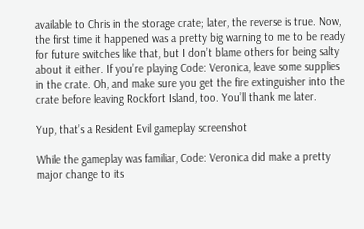available to Chris in the storage crate; later, the reverse is true. Now, the first time it happened was a pretty big warning to me to be ready for future switches like that, but I don’t blame others for being salty about it either. If you’re playing Code: Veronica, leave some supplies in the crate. Oh, and make sure you get the fire extinguisher into the crate before leaving Rockfort Island, too. You’ll thank me later.

Yup, that’s a Resident Evil gameplay screenshot

While the gameplay was familiar, Code: Veronica did make a pretty major change to its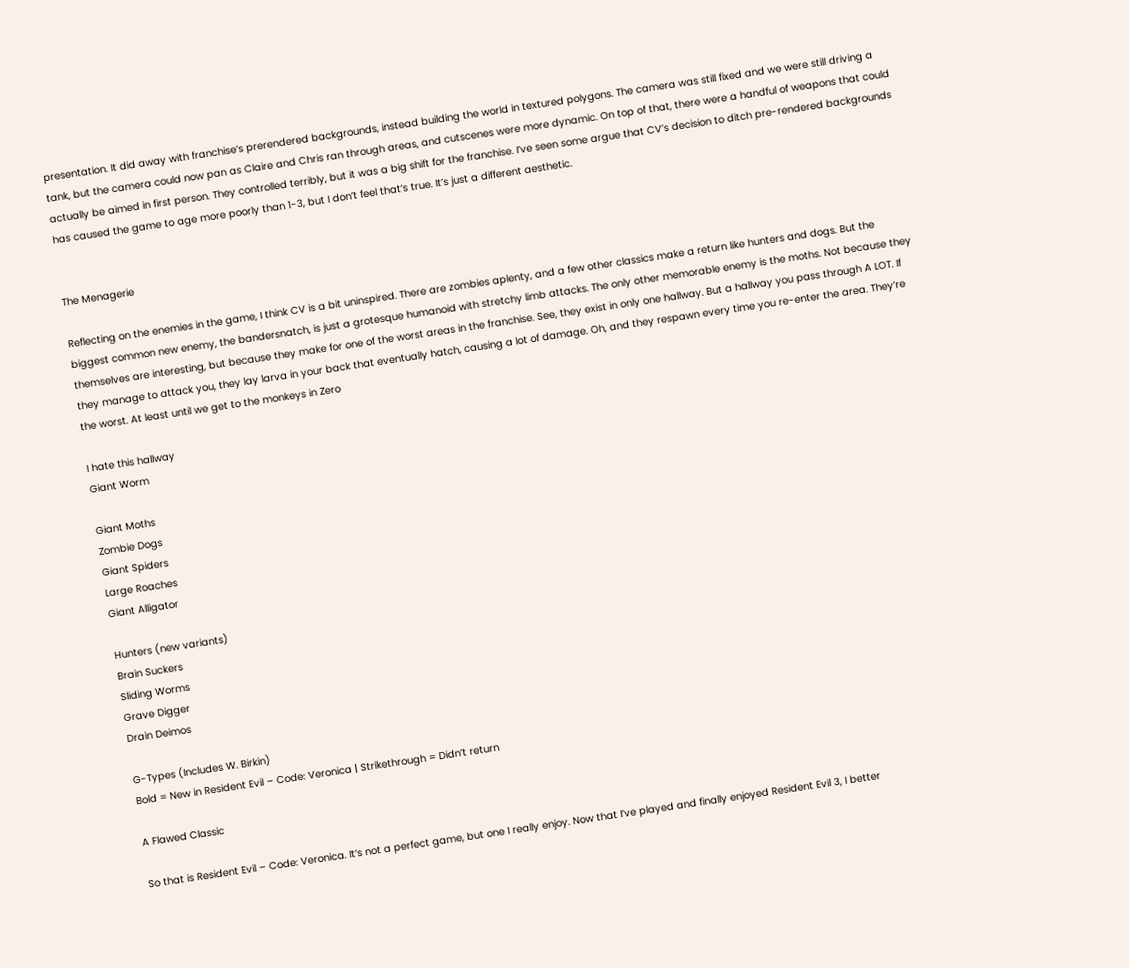presentation. It did away with franchise’s prerendered backgrounds, instead building the world in textured polygons. The camera was still fixed and we were still driving a tank, but the camera could now pan as Claire and Chris ran through areas, and cutscenes were more dynamic. On top of that, there were a handful of weapons that could actually be aimed in first person. They controlled terribly, but it was a big shift for the franchise. I’ve seen some argue that CV’s decision to ditch pre-rendered backgrounds has caused the game to age more poorly than 1-3, but I don’t feel that’s true. It’s just a different aesthetic.


The Menagerie

Reflecting on the enemies in the game, I think CV is a bit uninspired. There are zombies aplenty, and a few other classics make a return like hunters and dogs. But the biggest common new enemy, the bandersnatch, is just a grotesque humanoid with stretchy limb attacks. The only other memorable enemy is the moths. Not because they themselves are interesting, but because they make for one of the worst areas in the franchise. See, they exist in only one hallway. But a hallway you pass through A LOT. If they manage to attack you, they lay larva in your back that eventually hatch, causing a lot of damage. Oh, and they respawn every time you re-enter the area. They’re the worst. At least until we get to the monkeys in Zero

I hate this hallway
Giant Worm

Giant Moths
Zombie Dogs
Giant Spiders
Large Roaches
Giant Alligator

Hunters (new variants)
Brain Suckers
Sliding Worms
Grave Digger
Drain Deimos

G-Types (Includes W. Birkin)
Bold = New in Resident Evil – Code: Veronica | Strikethrough = Didn’t return

A Flawed Classic

So that is Resident Evil – Code: Veronica. It’s not a perfect game, but one I really enjoy. Now that I’ve played and finally enjoyed Resident Evil 3, I better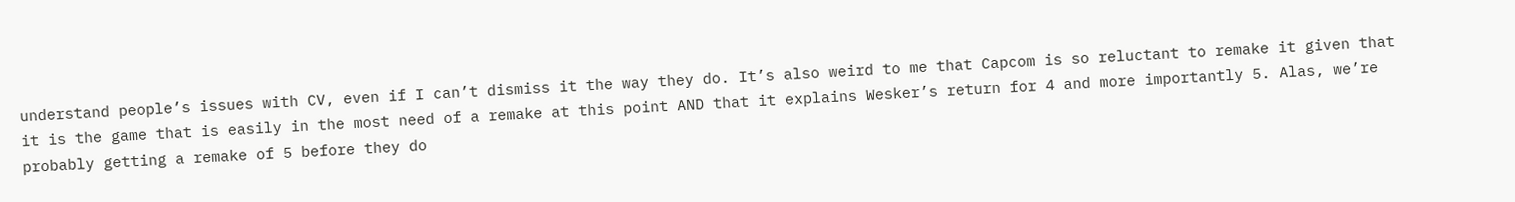understand people’s issues with CV, even if I can’t dismiss it the way they do. It’s also weird to me that Capcom is so reluctant to remake it given that it is the game that is easily in the most need of a remake at this point AND that it explains Wesker’s return for 4 and more importantly 5. Alas, we’re probably getting a remake of 5 before they do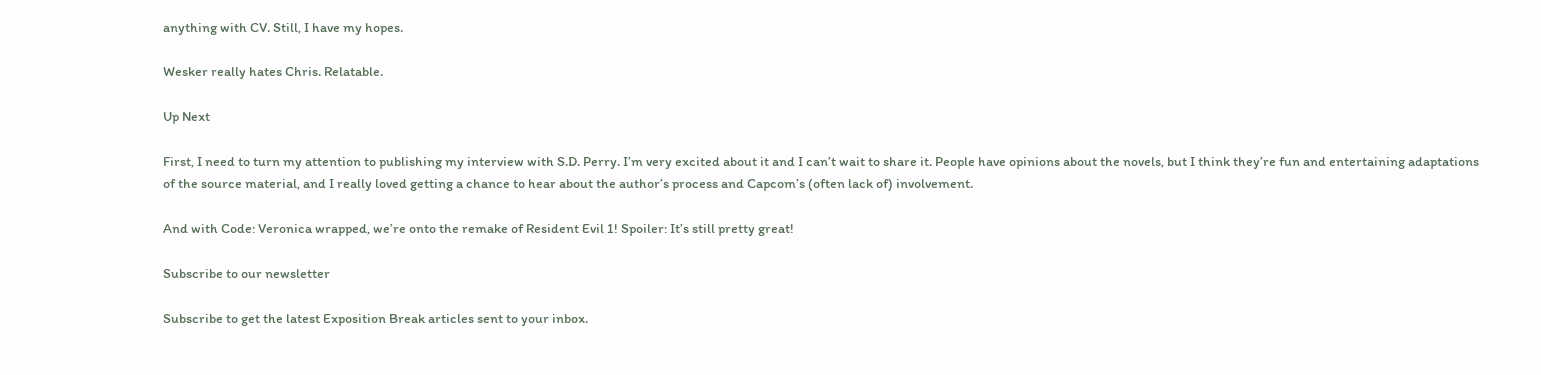anything with CV. Still, I have my hopes.

Wesker really hates Chris. Relatable.

Up Next

First, I need to turn my attention to publishing my interview with S.D. Perry. I’m very excited about it and I can’t wait to share it. People have opinions about the novels, but I think they’re fun and entertaining adaptations of the source material, and I really loved getting a chance to hear about the author’s process and Capcom’s (often lack of) involvement.

And with Code: Veronica wrapped, we’re onto the remake of Resident Evil 1! Spoiler: It’s still pretty great!

Subscribe to our newsletter

Subscribe to get the latest Exposition Break articles sent to your inbox.